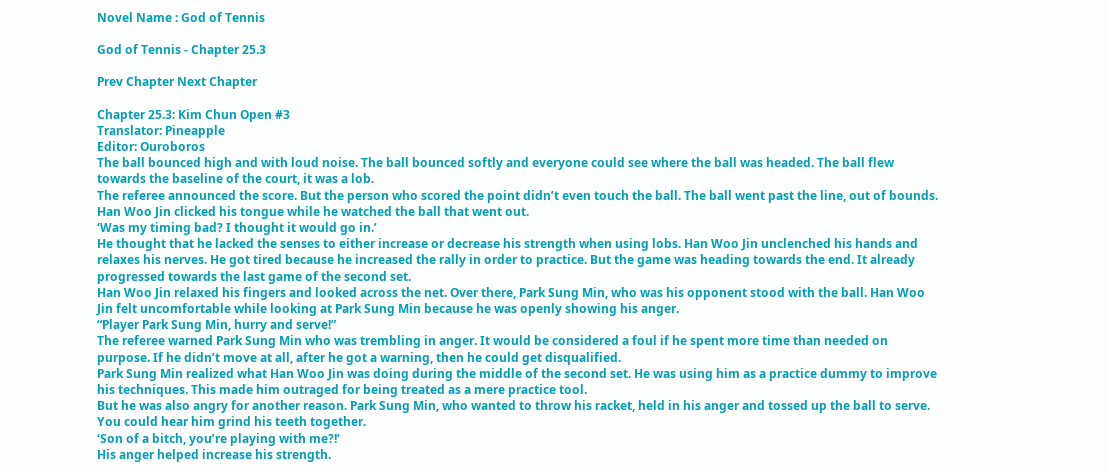Novel Name : God of Tennis

God of Tennis - Chapter 25.3

Prev Chapter Next Chapter

Chapter 25.3: Kim Chun Open #3
Translator: Pineapple
Editor: Ouroboros
The ball bounced high and with loud noise. The ball bounced softly and everyone could see where the ball was headed. The ball flew towards the baseline of the court, it was a lob.
The referee announced the score. But the person who scored the point didn’t even touch the ball. The ball went past the line, out of bounds. Han Woo Jin clicked his tongue while he watched the ball that went out.
‘Was my timing bad? I thought it would go in.’
He thought that he lacked the senses to either increase or decrease his strength when using lobs. Han Woo Jin unclenched his hands and relaxes his nerves. He got tired because he increased the rally in order to practice. But the game was heading towards the end. It already progressed towards the last game of the second set.
Han Woo Jin relaxed his fingers and looked across the net. Over there, Park Sung Min, who was his opponent stood with the ball. Han Woo Jin felt uncomfortable while looking at Park Sung Min because he was openly showing his anger.
“Player Park Sung Min, hurry and serve!”
The referee warned Park Sung Min who was trembling in anger. It would be considered a foul if he spent more time than needed on purpose. If he didn’t move at all, after he got a warning, then he could get disqualified.
Park Sung Min realized what Han Woo Jin was doing during the middle of the second set. He was using him as a practice dummy to improve his techniques. This made him outraged for being treated as a mere practice tool.
But he was also angry for another reason. Park Sung Min, who wanted to throw his racket, held in his anger and tossed up the ball to serve. You could hear him grind his teeth together.
‘Son of a bitch, you’re playing with me?!’
His anger helped increase his strength.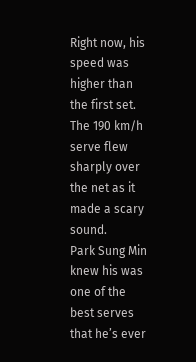Right now, his speed was higher than the first set. The 190 km/h serve flew sharply over the net as it made a scary sound.
Park Sung Min knew his was one of the best serves that he’s ever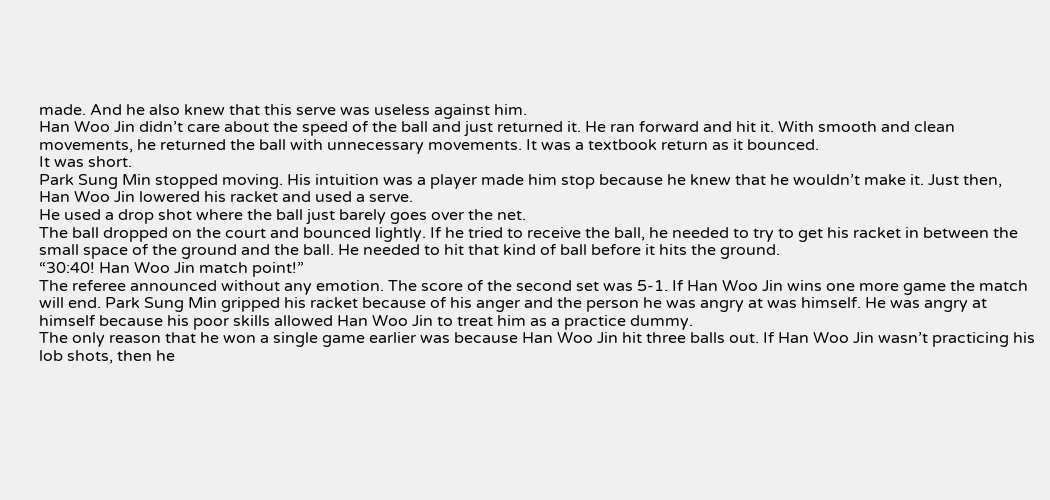made. And he also knew that this serve was useless against him.
Han Woo Jin didn’t care about the speed of the ball and just returned it. He ran forward and hit it. With smooth and clean movements, he returned the ball with unnecessary movements. It was a textbook return as it bounced.
It was short.
Park Sung Min stopped moving. His intuition was a player made him stop because he knew that he wouldn’t make it. Just then, Han Woo Jin lowered his racket and used a serve.
He used a drop shot where the ball just barely goes over the net.
The ball dropped on the court and bounced lightly. If he tried to receive the ball, he needed to try to get his racket in between the small space of the ground and the ball. He needed to hit that kind of ball before it hits the ground.
“30:40! Han Woo Jin match point!”
The referee announced without any emotion. The score of the second set was 5-1. If Han Woo Jin wins one more game the match will end. Park Sung Min gripped his racket because of his anger and the person he was angry at was himself. He was angry at himself because his poor skills allowed Han Woo Jin to treat him as a practice dummy.
The only reason that he won a single game earlier was because Han Woo Jin hit three balls out. If Han Woo Jin wasn’t practicing his lob shots, then he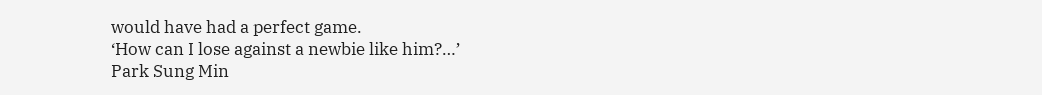would have had a perfect game.
‘How can I lose against a newbie like him?…’
Park Sung Min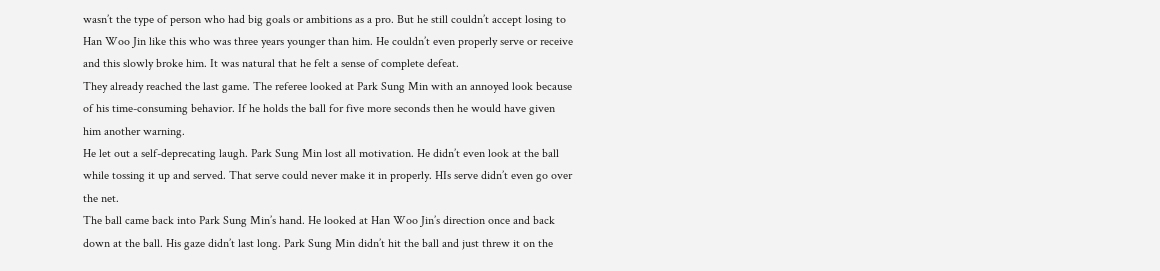wasn’t the type of person who had big goals or ambitions as a pro. But he still couldn’t accept losing to Han Woo Jin like this who was three years younger than him. He couldn’t even properly serve or receive and this slowly broke him. It was natural that he felt a sense of complete defeat.
They already reached the last game. The referee looked at Park Sung Min with an annoyed look because of his time-consuming behavior. If he holds the ball for five more seconds then he would have given him another warning.
He let out a self-deprecating laugh. Park Sung Min lost all motivation. He didn’t even look at the ball while tossing it up and served. That serve could never make it in properly. HIs serve didn’t even go over the net.
The ball came back into Park Sung Min’s hand. He looked at Han Woo Jin’s direction once and back down at the ball. His gaze didn’t last long. Park Sung Min didn’t hit the ball and just threw it on the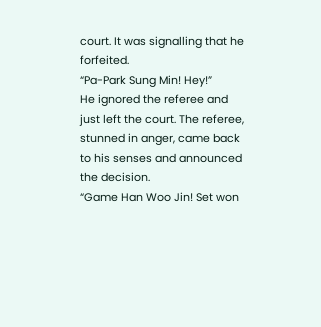court. It was signalling that he forfeited.
“Pa-Park Sung Min! Hey!”
He ignored the referee and just left the court. The referee, stunned in anger, came back to his senses and announced the decision.
“Game Han Woo Jin! Set won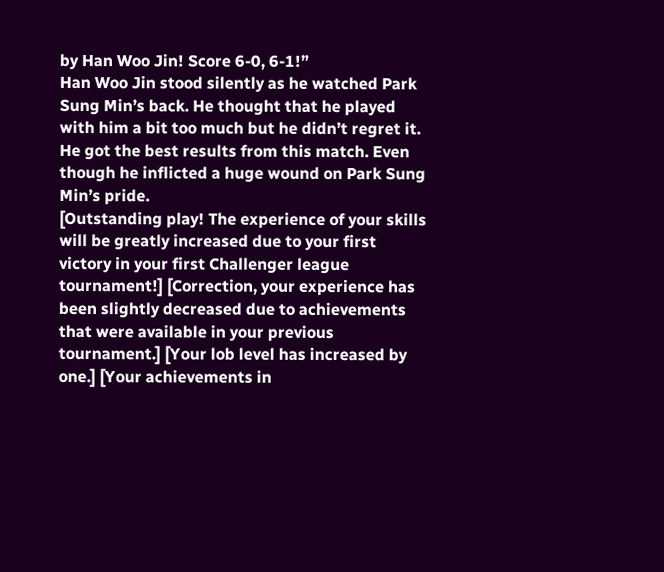by Han Woo Jin! Score 6-0, 6-1!”
Han Woo Jin stood silently as he watched Park Sung Min’s back. He thought that he played with him a bit too much but he didn’t regret it. He got the best results from this match. Even though he inflicted a huge wound on Park Sung Min’s pride.
[Outstanding play! The experience of your skills will be greatly increased due to your first victory in your first Challenger league tournament!] [Correction, your experience has been slightly decreased due to achievements that were available in your previous tournament.] [Your lob level has increased by one.] [Your achievements in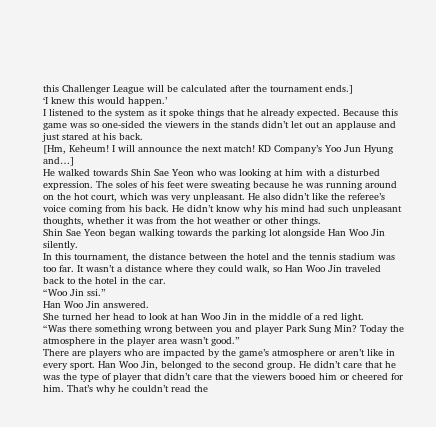this Challenger League will be calculated after the tournament ends.]
‘I knew this would happen.’
I listened to the system as it spoke things that he already expected. Because this game was so one-sided the viewers in the stands didn’t let out an applause and just stared at his back.
[Hm, Keheum! I will announce the next match! KD Company’s Yoo Jun Hyung and…]
He walked towards Shin Sae Yeon who was looking at him with a disturbed expression. The soles of his feet were sweating because he was running around on the hot court, which was very unpleasant. He also didn’t like the referee’s voice coming from his back. He didn’t know why his mind had such unpleasant thoughts, whether it was from the hot weather or other things.
Shin Sae Yeon began walking towards the parking lot alongside Han Woo Jin silently.
In this tournament, the distance between the hotel and the tennis stadium was too far. It wasn’t a distance where they could walk, so Han Woo Jin traveled back to the hotel in the car.
“Woo Jin ssi.”
Han Woo Jin answered.
She turned her head to look at han Woo Jin in the middle of a red light.
“Was there something wrong between you and player Park Sung Min? Today the atmosphere in the player area wasn’t good.”
There are players who are impacted by the game’s atmosphere or aren’t like in every sport. Han Woo Jin, belonged to the second group. He didn’t care that he was the type of player that didn’t care that the viewers booed him or cheered for him. That’s why he couldn’t read the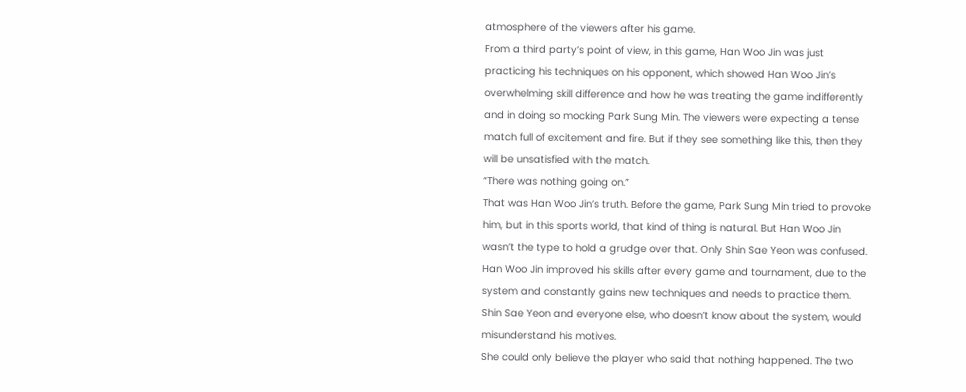atmosphere of the viewers after his game.
From a third party’s point of view, in this game, Han Woo Jin was just practicing his techniques on his opponent, which showed Han Woo Jin’s overwhelming skill difference and how he was treating the game indifferently and in doing so mocking Park Sung Min. The viewers were expecting a tense match full of excitement and fire. But if they see something like this, then they will be unsatisfied with the match.
“There was nothing going on.”
That was Han Woo Jin’s truth. Before the game, Park Sung Min tried to provoke him, but in this sports world, that kind of thing is natural. But Han Woo Jin wasn’t the type to hold a grudge over that. Only Shin Sae Yeon was confused.
Han Woo Jin improved his skills after every game and tournament, due to the system and constantly gains new techniques and needs to practice them. Shin Sae Yeon and everyone else, who doesn’t know about the system, would misunderstand his motives.
She could only believe the player who said that nothing happened. The two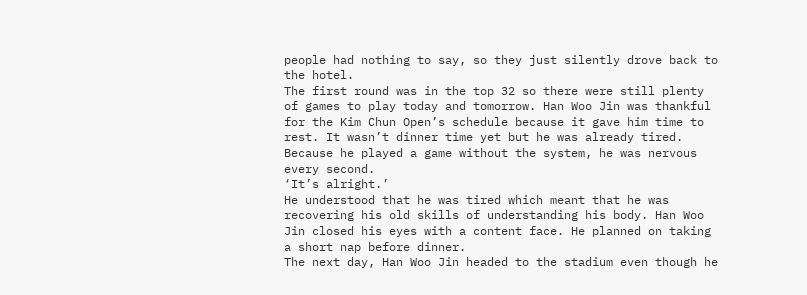people had nothing to say, so they just silently drove back to the hotel.
The first round was in the top 32 so there were still plenty of games to play today and tomorrow. Han Woo Jin was thankful for the Kim Chun Open’s schedule because it gave him time to rest. It wasn’t dinner time yet but he was already tired. Because he played a game without the system, he was nervous every second.
‘It’s alright.’
He understood that he was tired which meant that he was recovering his old skills of understanding his body. Han Woo Jin closed his eyes with a content face. He planned on taking a short nap before dinner.
The next day, Han Woo Jin headed to the stadium even though he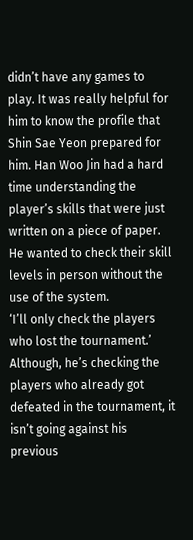didn’t have any games to play. It was really helpful for him to know the profile that Shin Sae Yeon prepared for him. Han Woo Jin had a hard time understanding the player’s skills that were just written on a piece of paper. He wanted to check their skill levels in person without the use of the system.
‘I’ll only check the players who lost the tournament.’
Although, he’s checking the players who already got defeated in the tournament, it isn’t going against his previous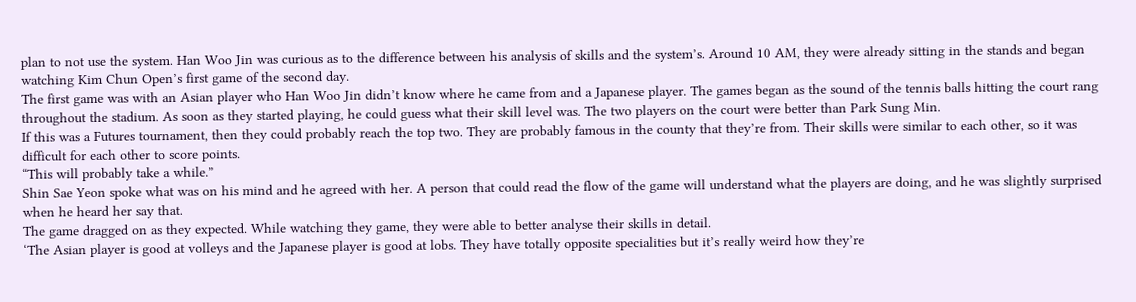plan to not use the system. Han Woo Jin was curious as to the difference between his analysis of skills and the system’s. Around 10 AM, they were already sitting in the stands and began watching Kim Chun Open’s first game of the second day.
The first game was with an Asian player who Han Woo Jin didn’t know where he came from and a Japanese player. The games began as the sound of the tennis balls hitting the court rang throughout the stadium. As soon as they started playing, he could guess what their skill level was. The two players on the court were better than Park Sung Min.
If this was a Futures tournament, then they could probably reach the top two. They are probably famous in the county that they’re from. Their skills were similar to each other, so it was difficult for each other to score points.
“This will probably take a while.”
Shin Sae Yeon spoke what was on his mind and he agreed with her. A person that could read the flow of the game will understand what the players are doing, and he was slightly surprised when he heard her say that.
The game dragged on as they expected. While watching they game, they were able to better analyse their skills in detail.
‘The Asian player is good at volleys and the Japanese player is good at lobs. They have totally opposite specialities but it’s really weird how they’re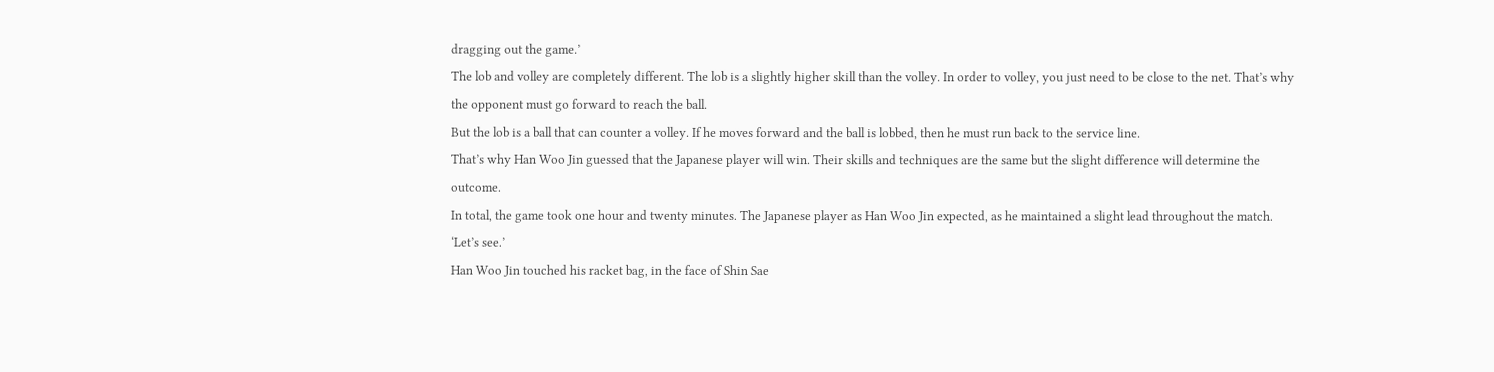dragging out the game.’
The lob and volley are completely different. The lob is a slightly higher skill than the volley. In order to volley, you just need to be close to the net. That’s why the opponent must go forward to reach the ball.
But the lob is a ball that can counter a volley. If he moves forward and the ball is lobbed, then he must run back to the service line.
That’s why Han Woo Jin guessed that the Japanese player will win. Their skills and techniques are the same but the slight difference will determine the outcome.
In total, the game took one hour and twenty minutes. The Japanese player as Han Woo Jin expected, as he maintained a slight lead throughout the match.
‘Let’s see.’
Han Woo Jin touched his racket bag, in the face of Shin Sae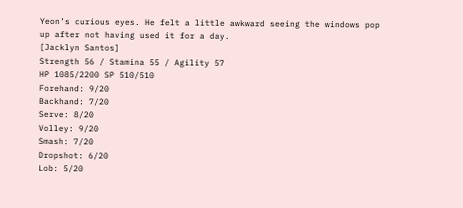Yeon’s curious eyes. He felt a little awkward seeing the windows pop up after not having used it for a day.
[Jacklyn Santos]
Strength 56 / Stamina 55 / Agility 57
HP 1085/2200 SP 510/510
Forehand: 9/20
Backhand: 7/20
Serve: 8/20
Volley: 9/20
Smash: 7/20
Dropshot: 6/20
Lob: 5/20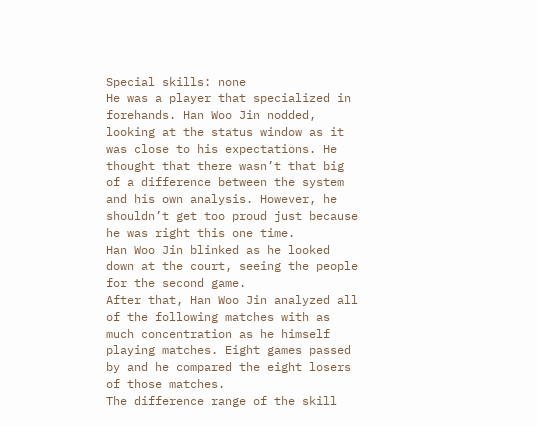Special skills: none
He was a player that specialized in forehands. Han Woo Jin nodded, looking at the status window as it was close to his expectations. He thought that there wasn’t that big of a difference between the system and his own analysis. However, he shouldn’t get too proud just because he was right this one time.
Han Woo Jin blinked as he looked down at the court, seeing the people for the second game.
After that, Han Woo Jin analyzed all of the following matches with as much concentration as he himself playing matches. Eight games passed by and he compared the eight losers of those matches.
The difference range of the skill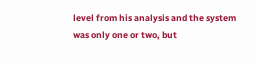level from his analysis and the system was only one or two, but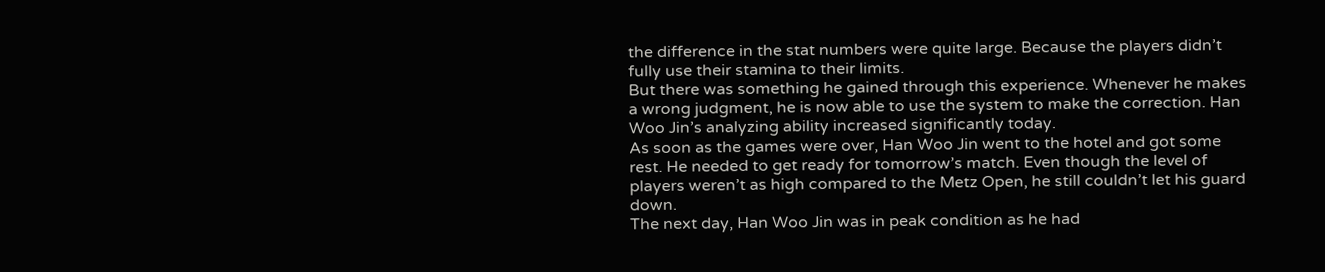the difference in the stat numbers were quite large. Because the players didn’t fully use their stamina to their limits.
But there was something he gained through this experience. Whenever he makes a wrong judgment, he is now able to use the system to make the correction. Han Woo Jin’s analyzing ability increased significantly today.
As soon as the games were over, Han Woo Jin went to the hotel and got some rest. He needed to get ready for tomorrow’s match. Even though the level of players weren’t as high compared to the Metz Open, he still couldn’t let his guard down.
The next day, Han Woo Jin was in peak condition as he had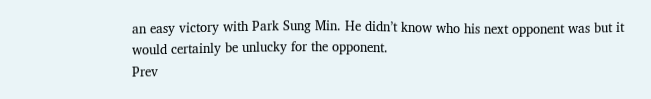an easy victory with Park Sung Min. He didn’t know who his next opponent was but it would certainly be unlucky for the opponent.
Prev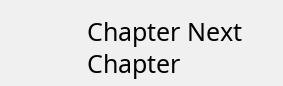Chapter Next Chapter